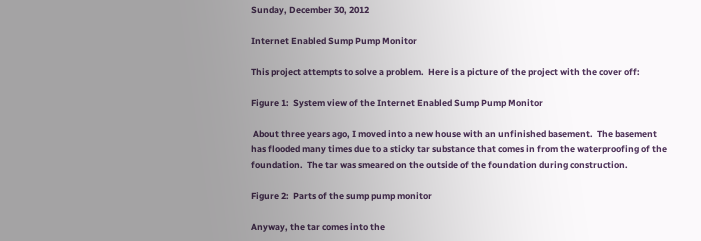Sunday, December 30, 2012

Internet Enabled Sump Pump Monitor

This project attempts to solve a problem.  Here is a picture of the project with the cover off:

Figure 1:  System view of the Internet Enabled Sump Pump Monitor

 About three years ago, I moved into a new house with an unfinished basement.  The basement has flooded many times due to a sticky tar substance that comes in from the waterproofing of the foundation.  The tar was smeared on the outside of the foundation during construction.

Figure 2:  Parts of the sump pump monitor

Anyway, the tar comes into the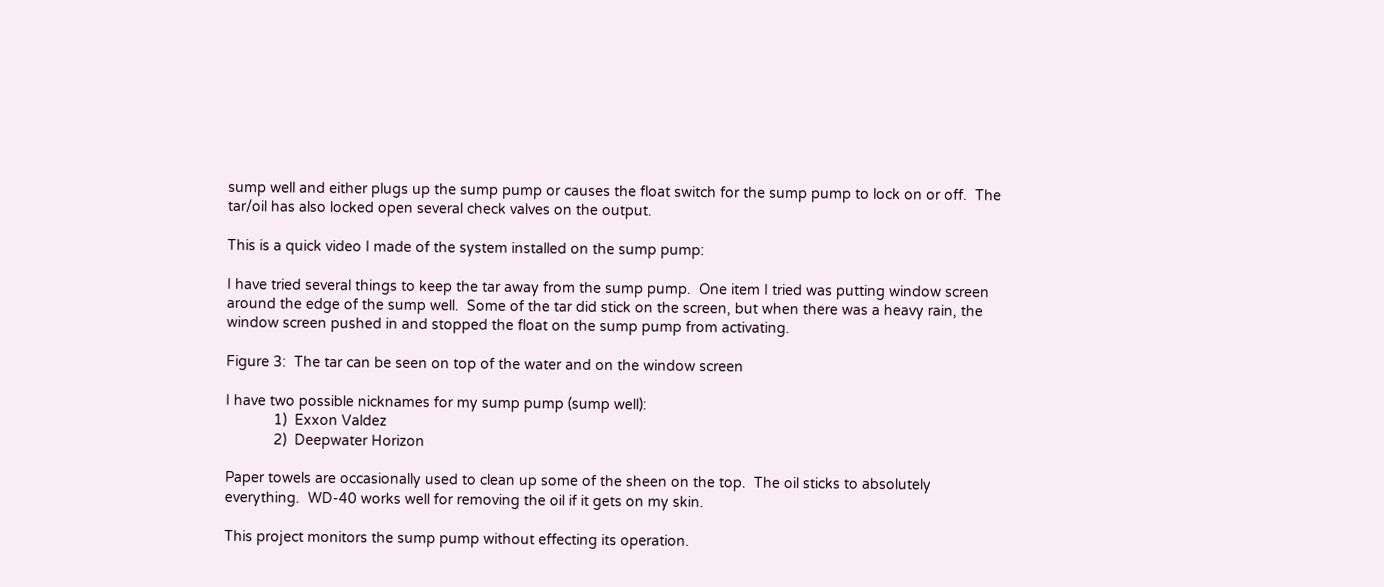sump well and either plugs up the sump pump or causes the float switch for the sump pump to lock on or off.  The tar/oil has also locked open several check valves on the output.

This is a quick video I made of the system installed on the sump pump:

I have tried several things to keep the tar away from the sump pump.  One item I tried was putting window screen around the edge of the sump well.  Some of the tar did stick on the screen, but when there was a heavy rain, the window screen pushed in and stopped the float on the sump pump from activating.

Figure 3:  The tar can be seen on top of the water and on the window screen

I have two possible nicknames for my sump pump (sump well):
            1)  Exxon Valdez
            2)  Deepwater Horizon

Paper towels are occasionally used to clean up some of the sheen on the top.  The oil sticks to absolutely everything.  WD-40 works well for removing the oil if it gets on my skin.

This project monitors the sump pump without effecting its operation.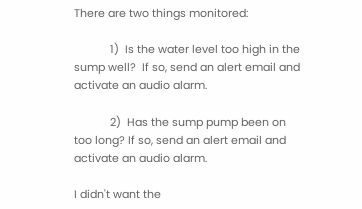There are two things monitored:

            1)  Is the water level too high in the sump well?  If so, send an alert email and activate an audio alarm.

            2)  Has the sump pump been on too long? If so, send an alert email and activate an audio alarm.

I didn't want the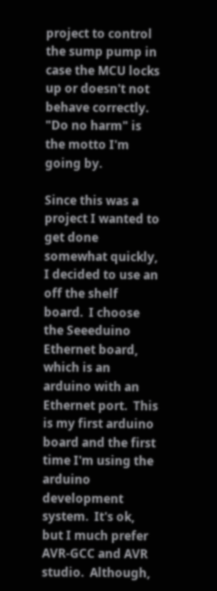project to control the sump pump in case the MCU locks up or doesn't not behave correctly.  "Do no harm" is the motto I'm going by.

Since this was a project I wanted to get done somewhat quickly, I decided to use an off the shelf board.  I choose the Seeeduino Ethernet board, which is an arduino with an Ethernet port.  This is my first arduino board and the first time I'm using the arduino development system.  It's ok, but I much prefer AVR-GCC and AVR studio.  Although,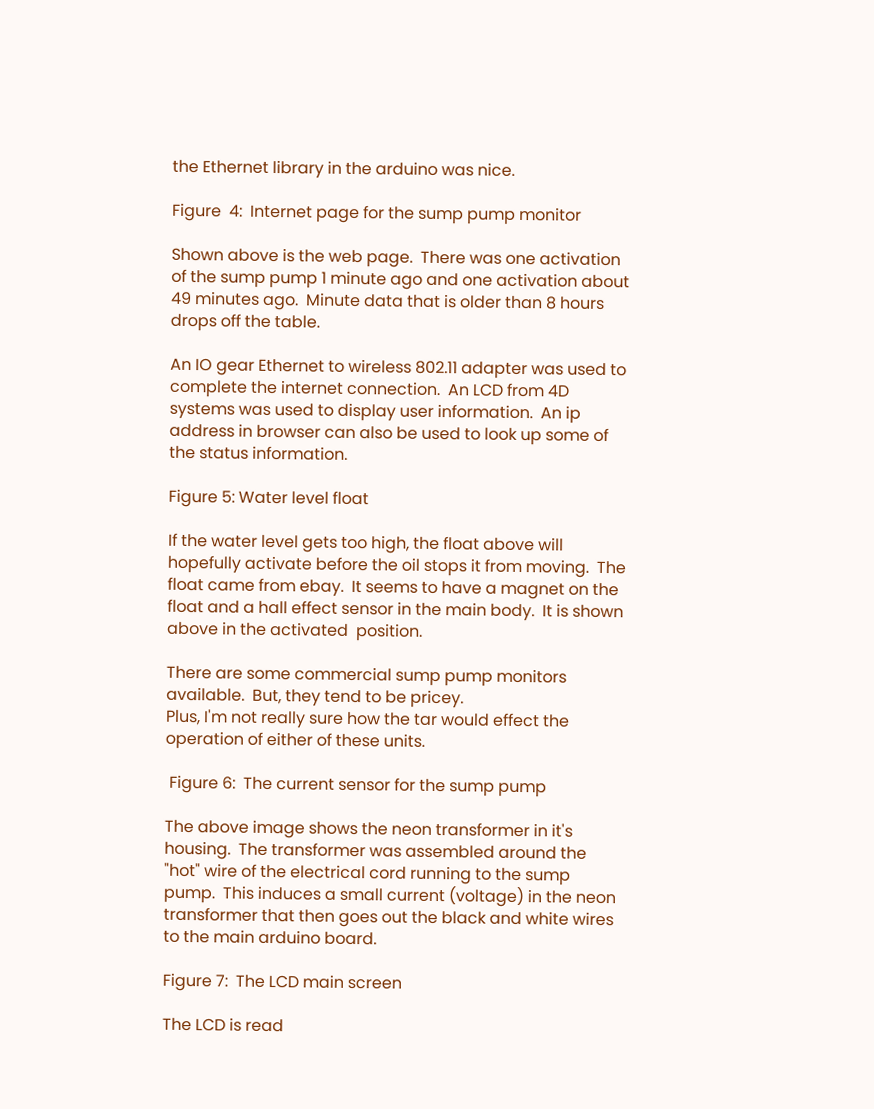the Ethernet library in the arduino was nice.

Figure  4:  Internet page for the sump pump monitor

Shown above is the web page.  There was one activation of the sump pump 1 minute ago and one activation about 49 minutes ago.  Minute data that is older than 8 hours drops off the table.

An IO gear Ethernet to wireless 802.11 adapter was used to complete the internet connection.  An LCD from 4D systems was used to display user information.  An ip address in browser can also be used to look up some of the status information.

Figure 5: Water level float

If the water level gets too high, the float above will hopefully activate before the oil stops it from moving.  The float came from ebay.  It seems to have a magnet on the float and a hall effect sensor in the main body.  It is shown above in the activated  position.

There are some commercial sump pump monitors available.  But, they tend to be pricey.
Plus, I'm not really sure how the tar would effect the operation of either of these units.

 Figure 6:  The current sensor for the sump pump

The above image shows the neon transformer in it's housing.  The transformer was assembled around the "hot" wire of the electrical cord running to the sump pump.  This induces a small current (voltage) in the neon transformer that then goes out the black and white wires to the main arduino board.

Figure 7:  The LCD main screen

The LCD is read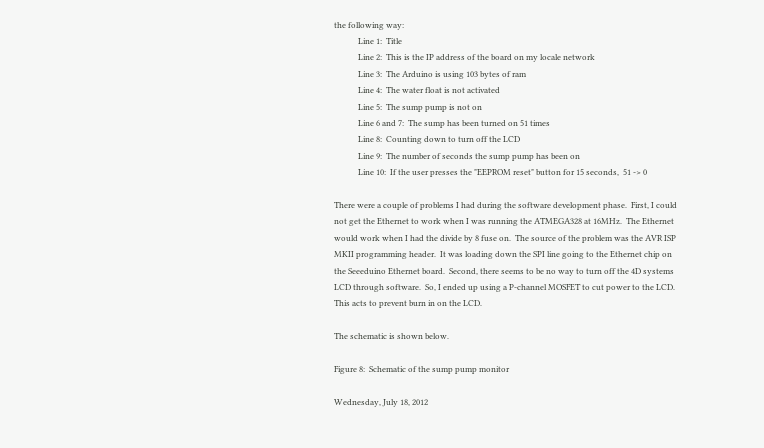the following way:
            Line 1:  Title
            Line 2:  This is the IP address of the board on my locale network
            Line 3:  The Arduino is using 103 bytes of ram
            Line 4:  The water float is not activated
            Line 5:  The sump pump is not on
            Line 6 and 7:  The sump has been turned on 51 times
            Line 8:  Counting down to turn off the LCD
            Line 9:  The number of seconds the sump pump has been on
            Line 10:  If the user presses the "EEPROM reset" button for 15 seconds,  51 -> 0

There were a couple of problems I had during the software development phase.  First, I could not get the Ethernet to work when I was running the ATMEGA328 at 16MHz.  The Ethernet would work when I had the divide by 8 fuse on.  The source of the problem was the AVR ISP MKII programming header.  It was loading down the SPI line going to the Ethernet chip on the Seeeduino Ethernet board.  Second, there seems to be no way to turn off the 4D systems LCD through software.  So, I ended up using a P-channel MOSFET to cut power to the LCD.  This acts to prevent burn in on the LCD.

The schematic is shown below.

Figure 8:  Schematic of the sump pump monitor

Wednesday, July 18, 2012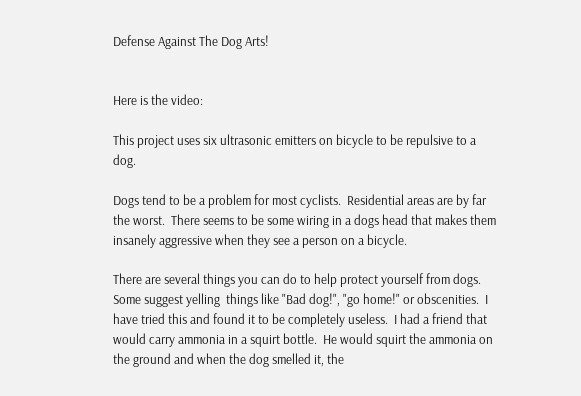Defense Against The Dog Arts!


Here is the video:

This project uses six ultrasonic emitters on bicycle to be repulsive to a dog.

Dogs tend to be a problem for most cyclists.  Residential areas are by far the worst.  There seems to be some wiring in a dogs head that makes them insanely aggressive when they see a person on a bicycle.

There are several things you can do to help protect yourself from dogs.  Some suggest yelling  things like "Bad dog!", "go home!" or obscenities.  I have tried this and found it to be completely useless.  I had a friend that would carry ammonia in a squirt bottle.  He would squirt the ammonia on the ground and when the dog smelled it, the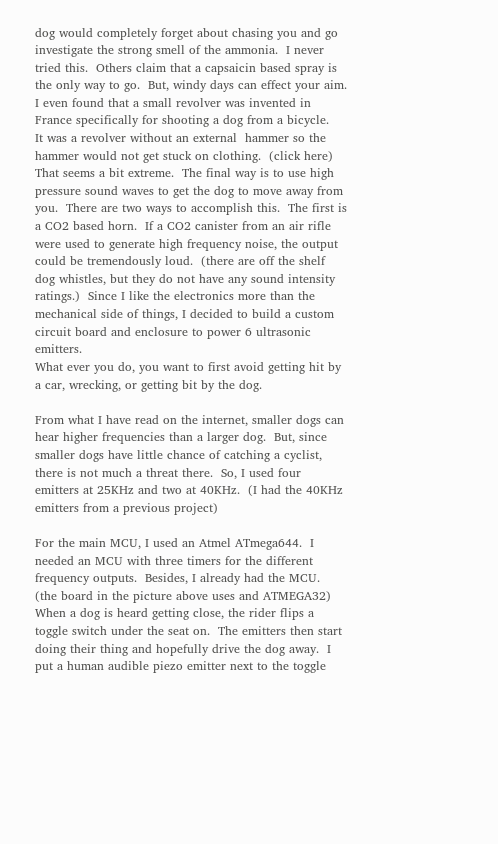dog would completely forget about chasing you and go investigate the strong smell of the ammonia.  I never tried this.  Others claim that a capsaicin based spray is the only way to go.  But, windy days can effect your aim.  I even found that a small revolver was invented in France specifically for shooting a dog from a bicycle.   It was a revolver without an external  hammer so the hammer would not get stuck on clothing.  (click here)  That seems a bit extreme.  The final way is to use high pressure sound waves to get the dog to move away from you.  There are two ways to accomplish this.  The first is a CO2 based horn.  If a CO2 canister from an air rifle were used to generate high frequency noise, the output could be tremendously loud.  (there are off the shelf dog whistles, but they do not have any sound intensity ratings.)  Since I like the electronics more than the mechanical side of things, I decided to build a custom circuit board and enclosure to power 6 ultrasonic emitters.
What ever you do, you want to first avoid getting hit by a car, wrecking, or getting bit by the dog.

From what I have read on the internet, smaller dogs can hear higher frequencies than a larger dog.  But, since smaller dogs have little chance of catching a cyclist, there is not much a threat there.  So, I used four emitters at 25KHz and two at 40KHz.  (I had the 40KHz emitters from a previous project)

For the main MCU, I used an Atmel ATmega644.  I needed an MCU with three timers for the different frequency outputs.  Besides, I already had the MCU.   (the board in the picture above uses and ATMEGA32)  When a dog is heard getting close, the rider flips a toggle switch under the seat on.  The emitters then start doing their thing and hopefully drive the dog away.  I put a human audible piezo emitter next to the toggle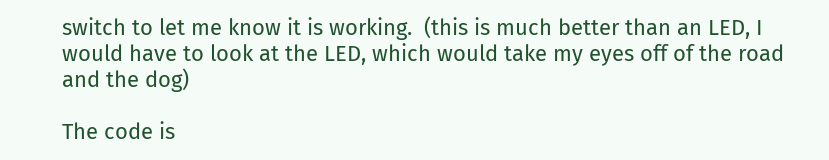switch to let me know it is working.  (this is much better than an LED, I would have to look at the LED, which would take my eyes off of the road and the dog)

The code is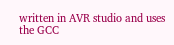written in AVR studio and uses the GCC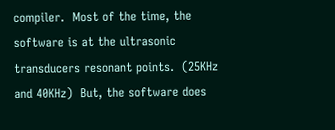compiler.  Most of the time, the software is at the ultrasonic transducers resonant points.  (25KHz and 40KHz)  But, the software does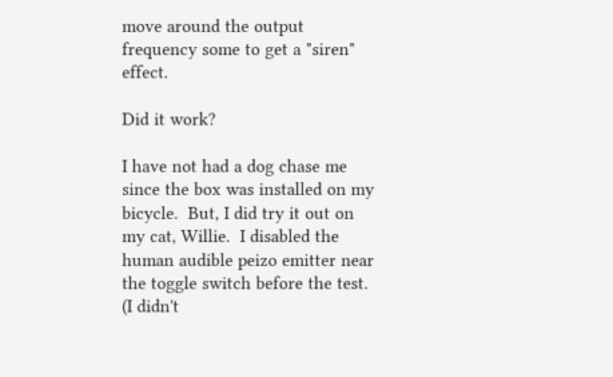move around the output frequency some to get a "siren" effect.

Did it work?

I have not had a dog chase me since the box was installed on my bicycle.  But, I did try it out on my cat, Willie.  I disabled the human audible peizo emitter near the toggle switch before the test.  (I didn't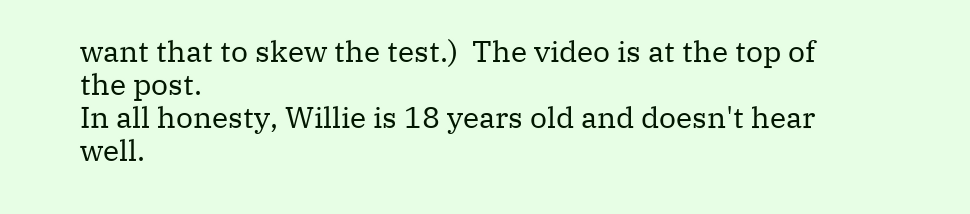want that to skew the test.)  The video is at the top of the post.
In all honesty, Willie is 18 years old and doesn't hear well.